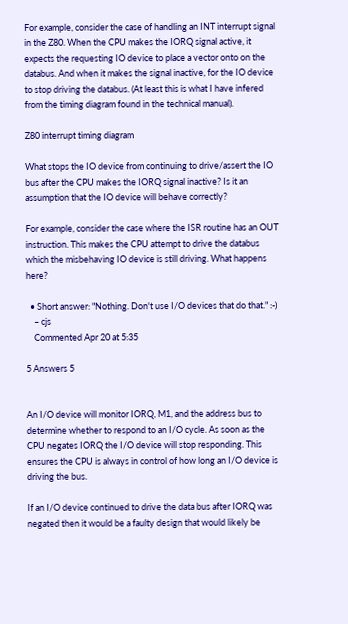For example, consider the case of handling an INT interrupt signal in the Z80. When the CPU makes the IORQ signal active, it expects the requesting IO device to place a vector onto on the databus. And when it makes the signal inactive, for the IO device to stop driving the databus. (At least this is what I have infered from the timing diagram found in the technical manual).

Z80 interrupt timing diagram

What stops the IO device from continuing to drive/assert the IO bus after the CPU makes the IORQ signal inactive? Is it an assumption that the IO device will behave correctly?

For example, consider the case where the ISR routine has an OUT instruction. This makes the CPU attempt to drive the databus which the misbehaving IO device is still driving. What happens here?

  • Short answer: "Nothing. Don't use I/O devices that do that." :-)
    – cjs
    Commented Apr 20 at 5:35

5 Answers 5


An I/O device will monitor IORQ, M1, and the address bus to determine whether to respond to an I/O cycle. As soon as the CPU negates IORQ the I/O device will stop responding. This ensures the CPU is always in control of how long an I/O device is driving the bus.

If an I/O device continued to drive the data bus after IORQ was negated then it would be a faulty design that would likely be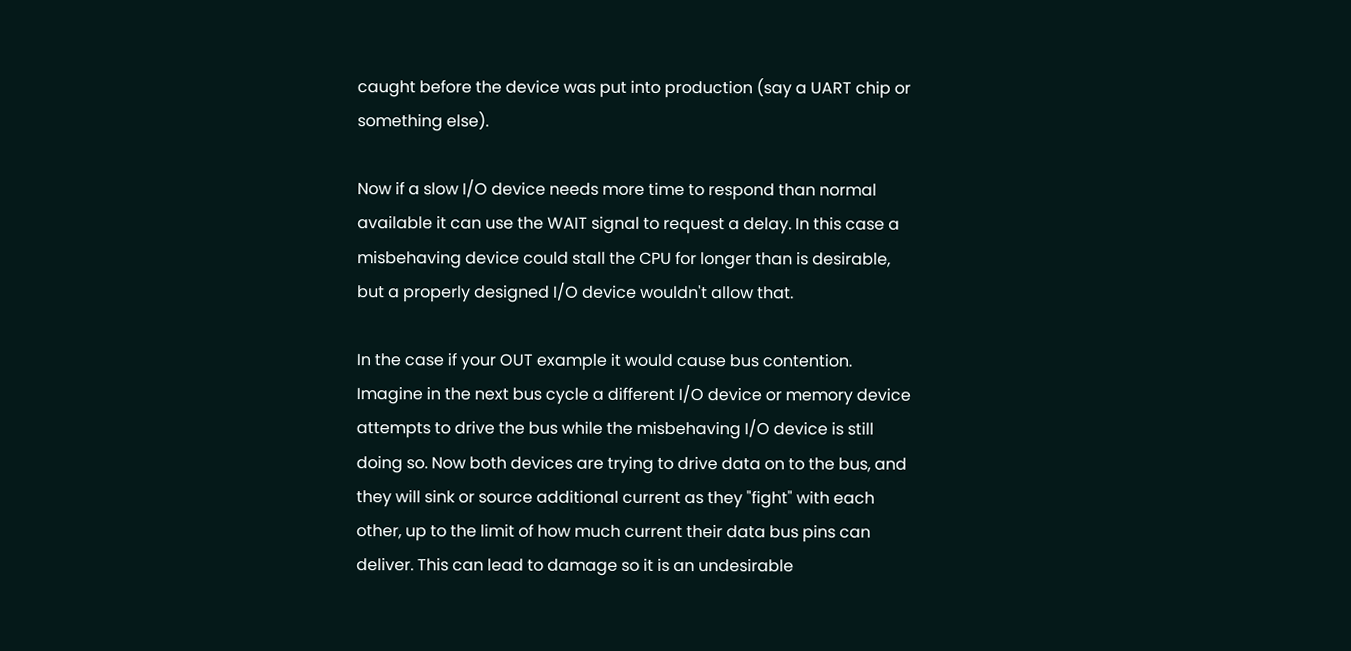caught before the device was put into production (say a UART chip or something else).

Now if a slow I/O device needs more time to respond than normal available it can use the WAIT signal to request a delay. In this case a misbehaving device could stall the CPU for longer than is desirable, but a properly designed I/O device wouldn't allow that.

In the case if your OUT example it would cause bus contention. Imagine in the next bus cycle a different I/O device or memory device attempts to drive the bus while the misbehaving I/O device is still doing so. Now both devices are trying to drive data on to the bus, and they will sink or source additional current as they "fight" with each other, up to the limit of how much current their data bus pins can deliver. This can lead to damage so it is an undesirable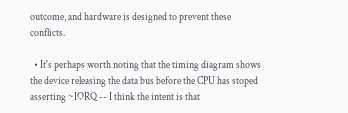outcome, and hardware is designed to prevent these conflicts.

  • It's perhaps worth noting that the timing diagram shows the device releasing the data bus before the CPU has stoped asserting ~IORQ -- I think the intent is that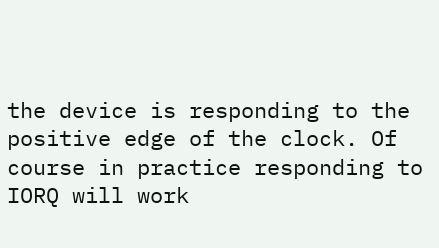the device is responding to the positive edge of the clock. Of course in practice responding to IORQ will work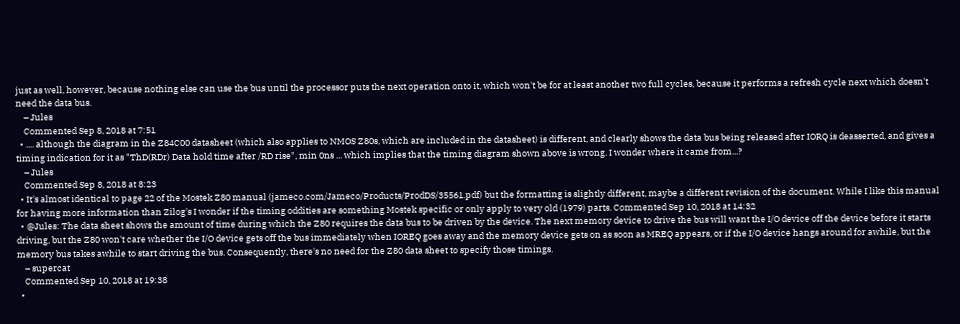just as well, however, because nothing else can use the bus until the processor puts the next operation onto it, which won't be for at least another two full cycles, because it performs a refresh cycle next which doesn't need the data bus.
    – Jules
    Commented Sep 8, 2018 at 7:51
  • .... although the diagram in the Z84C00 datasheet (which also applies to NMOS Z80s, which are included in the datasheet) is different, and clearly shows the data bus being released after IORQ is deasserted, and gives a timing indication for it as "ThD(RDr) Data hold time after /RD rise", min 0ns ... which implies that the timing diagram shown above is wrong. I wonder where it came from...?
    – Jules
    Commented Sep 8, 2018 at 8:23
  • It's almost identical to page 22 of the Mostek Z80 manual (jameco.com/Jameco/Products/ProdDS/35561.pdf) but the formatting is slightly different, maybe a different revision of the document. While I like this manual for having more information than Zilog's I wonder if the timing oddities are something Mostek specific or only apply to very old (1979) parts. Commented Sep 10, 2018 at 14:32
  • @Jules: The data sheet shows the amount of time during which the Z80 requires the data bus to be driven by the device. The next memory device to drive the bus will want the I/O device off the device before it starts driving, but the Z80 won't care whether the I/O device gets off the bus immediately when IOREQ goes away and the memory device gets on as soon as MREQ appears, or if the I/O device hangs around for awhile, but the memory bus takes awhile to start driving the bus. Consequently, there's no need for the Z80 data sheet to specify those timings.
    – supercat
    Commented Sep 10, 2018 at 19:38
  •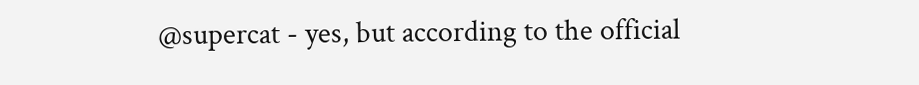@supercat - yes, but according to the official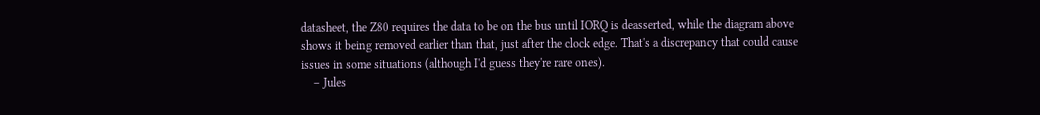datasheet, the Z80 requires the data to be on the bus until IORQ is deasserted, while the diagram above shows it being removed earlier than that, just after the clock edge. That's a discrepancy that could cause issues in some situations (although I'd guess they're rare ones).
    – Jules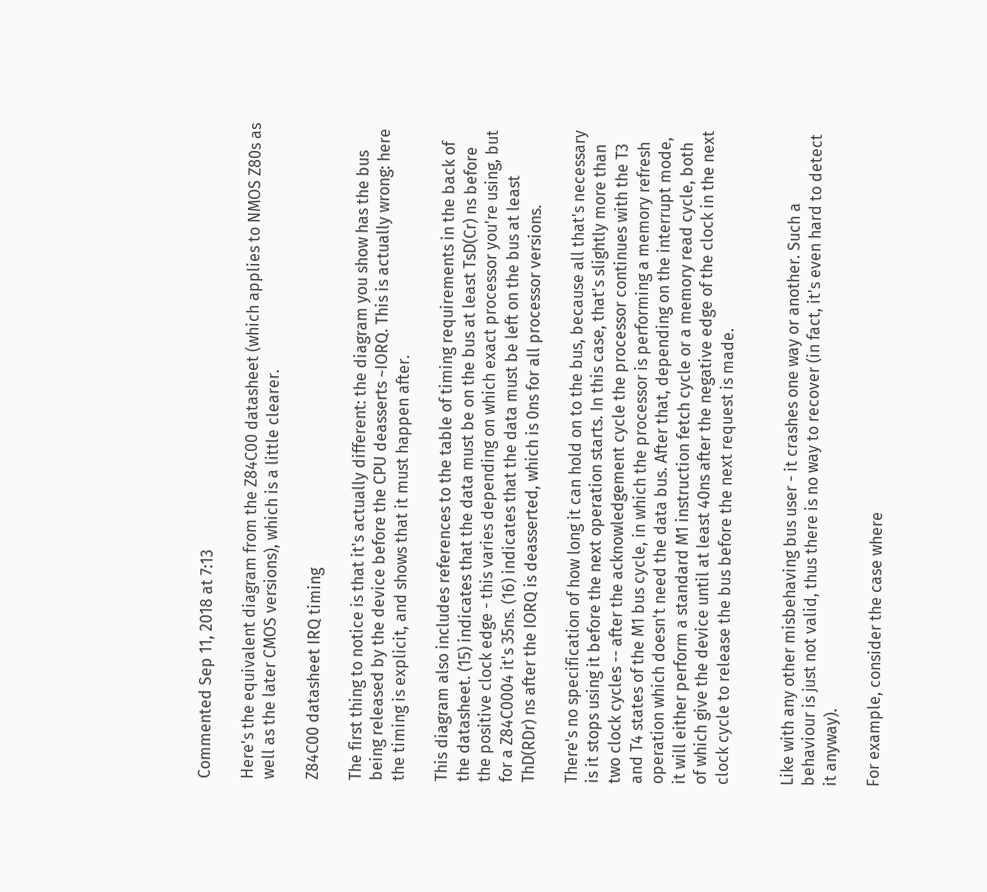Commented Sep 11, 2018 at 7:13

Here's the equivalent diagram from the Z84C00 datasheet (which applies to NMOS Z80s as well as the later CMOS versions), which is a little clearer.

Z84C00 datasheet IRQ timing

The first thing to notice is that it's actually different: the diagram you show has the bus being released by the device before the CPU deasserts ~IORQ. This is actually wrong: here the timing is explicit, and shows that it must happen after.

This diagram also includes references to the table of timing requirements in the back of the datasheet. (15) indicates that the data must be on the bus at least TsD(Cr) ns before the positive clock edge - this varies depending on which exact processor you're using, but for a Z84C0004 it's 35ns. (16) indicates that the data must be left on the bus at least ThD(RDr) ns after the IORQ is deasserted, which is 0ns for all processor versions.

There's no specification of how long it can hold on to the bus, because all that's necessary is it stops using it before the next operation starts. In this case, that's slightly more than two clock cycles -- after the acknowledgement cycle the processor continues with the T3 and T4 states of the M1 bus cycle, in which the processor is performing a memory refresh operation which doesn't need the data bus. After that, depending on the interrupt mode, it will either perform a standard M1 instruction fetch cycle or a memory read cycle, both of which give the device until at least 40ns after the negative edge of the clock in the next clock cycle to release the bus before the next request is made.


Like with any other misbehaving bus user - it crashes one way or another. Such a behaviour is just not valid, thus there is no way to recover (in fact, it's even hard to detect it anyway).

For example, consider the case where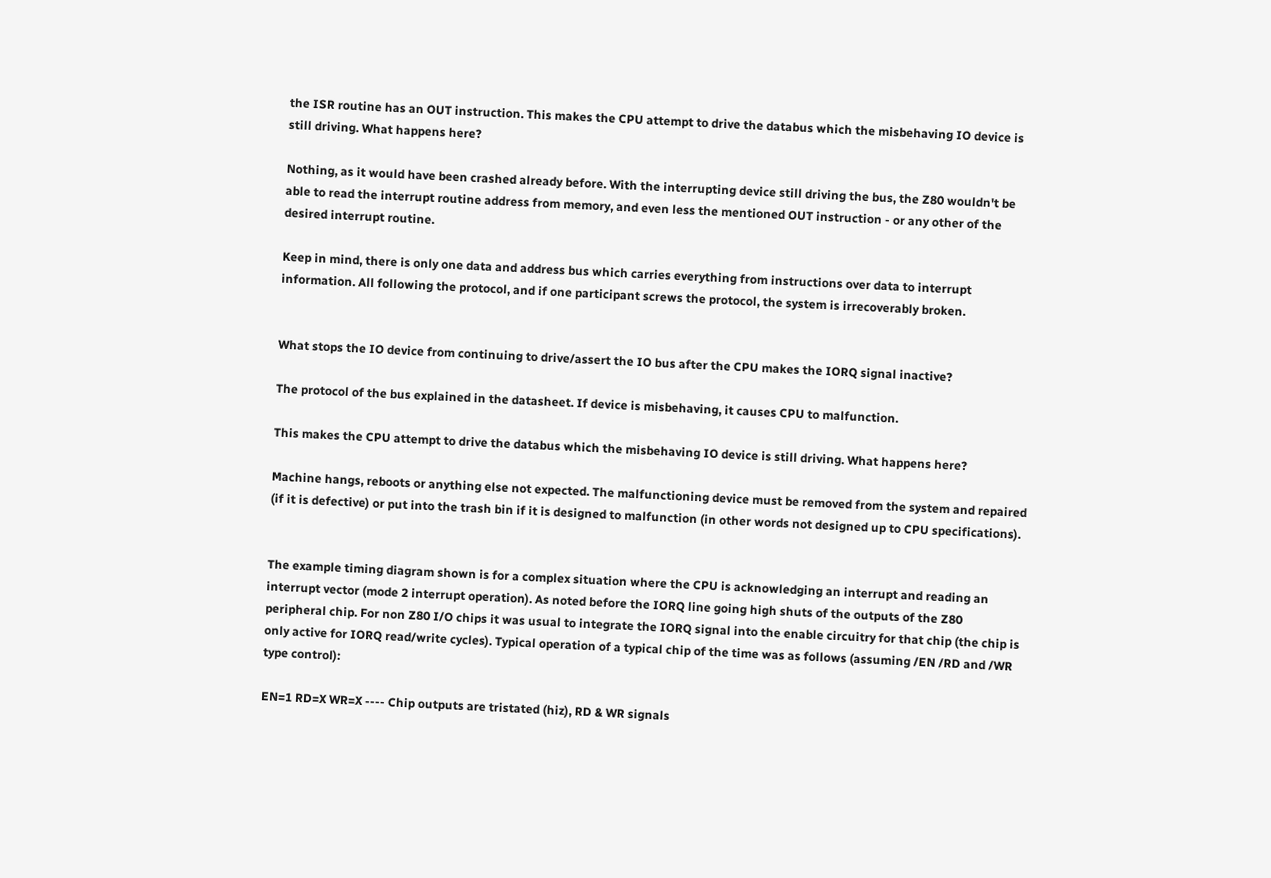the ISR routine has an OUT instruction. This makes the CPU attempt to drive the databus which the misbehaving IO device is still driving. What happens here?

Nothing, as it would have been crashed already before. With the interrupting device still driving the bus, the Z80 wouldn't be able to read the interrupt routine address from memory, and even less the mentioned OUT instruction - or any other of the desired interrupt routine.

Keep in mind, there is only one data and address bus which carries everything from instructions over data to interrupt information. All following the protocol, and if one participant screws the protocol, the system is irrecoverably broken.


What stops the IO device from continuing to drive/assert the IO bus after the CPU makes the IORQ signal inactive?

The protocol of the bus explained in the datasheet. If device is misbehaving, it causes CPU to malfunction.

This makes the CPU attempt to drive the databus which the misbehaving IO device is still driving. What happens here?

Machine hangs, reboots or anything else not expected. The malfunctioning device must be removed from the system and repaired (if it is defective) or put into the trash bin if it is designed to malfunction (in other words not designed up to CPU specifications).


The example timing diagram shown is for a complex situation where the CPU is acknowledging an interrupt and reading an interrupt vector (mode 2 interrupt operation). As noted before the IORQ line going high shuts of the outputs of the Z80 peripheral chip. For non Z80 I/O chips it was usual to integrate the IORQ signal into the enable circuitry for that chip (the chip is only active for IORQ read/write cycles). Typical operation of a typical chip of the time was as follows (assuming /EN /RD and /WR type control):

EN=1 RD=X WR=X ---- Chip outputs are tristated (hiz), RD & WR signals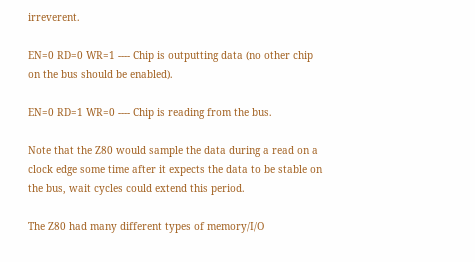irreverent.

EN=0 RD=0 WR=1 ---- Chip is outputting data (no other chip on the bus should be enabled).

EN=0 RD=1 WR=0 ---- Chip is reading from the bus.

Note that the Z80 would sample the data during a read on a clock edge some time after it expects the data to be stable on the bus, wait cycles could extend this period.

The Z80 had many different types of memory/I/O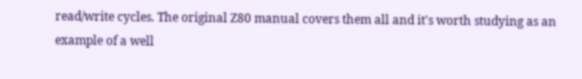read/write cycles. The original Z80 manual covers them all and it's worth studying as an example of a well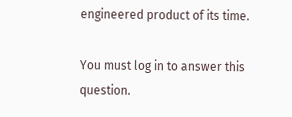engineered product of its time.

You must log in to answer this question.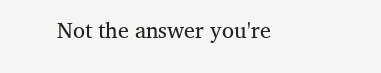Not the answer you're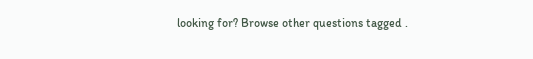looking for? Browse other questions tagged .